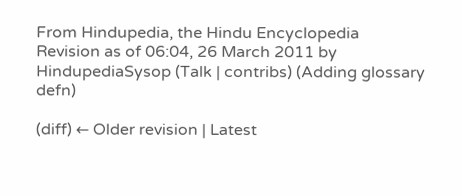From Hindupedia, the Hindu Encyclopedia
Revision as of 06:04, 26 March 2011 by HindupediaSysop (Talk | contribs) (Adding glossary defn)

(diff) ← Older revision | Latest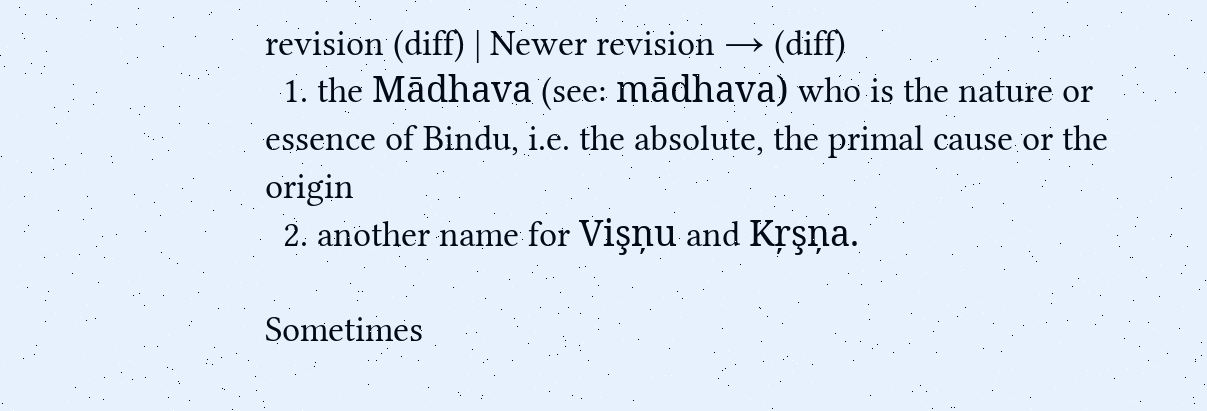revision (diff) | Newer revision → (diff)
  1. the Mādhava (see: mādhava) who is the nature or essence of Bindu, i.e. the absolute, the primal cause or the origin
  2. another name for Vişņu and Kŗşņa.

Sometimes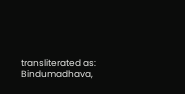transliterated as: Bindumadhava,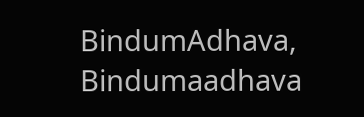BindumAdhava, Bindumaadhava